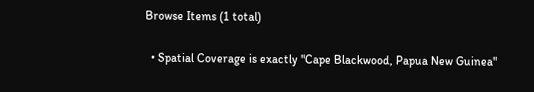Browse Items (1 total)

  • Spatial Coverage is exactly "Cape Blackwood, Papua New Guinea"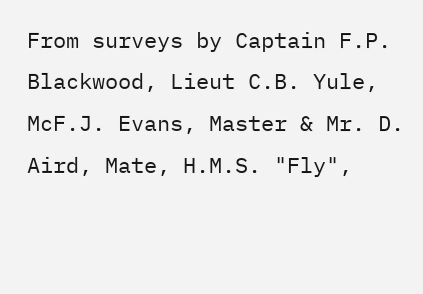From surveys by Captain F.P. Blackwood, Lieut C.B. Yule, McF.J. Evans, Master & Mr. D. Aird, Mate, H.M.S. "Fly",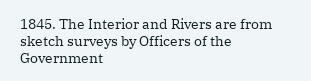1845. The Interior and Rivers are from sketch surveys by Officers of the Government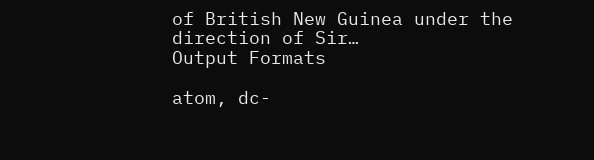of British New Guinea under the direction of Sir…
Output Formats

atom, dc-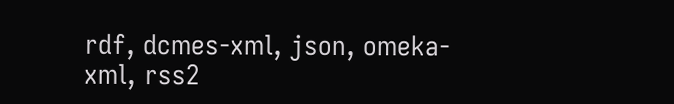rdf, dcmes-xml, json, omeka-xml, rss2